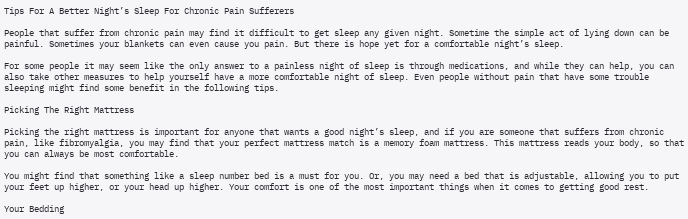Tips For A Better Night’s Sleep For Chronic Pain Sufferers

People that suffer from chronic pain may find it difficult to get sleep any given night. Sometime the simple act of lying down can be painful. Sometimes your blankets can even cause you pain. But there is hope yet for a comfortable night’s sleep.

For some people it may seem like the only answer to a painless night of sleep is through medications, and while they can help, you can also take other measures to help yourself have a more comfortable night of sleep. Even people without pain that have some trouble sleeping might find some benefit in the following tips.

Picking The Right Mattress

Picking the right mattress is important for anyone that wants a good night’s sleep, and if you are someone that suffers from chronic pain, like fibromyalgia, you may find that your perfect mattress match is a memory foam mattress. This mattress reads your body, so that you can always be most comfortable.

You might find that something like a sleep number bed is a must for you. Or, you may need a bed that is adjustable, allowing you to put your feet up higher, or your head up higher. Your comfort is one of the most important things when it comes to getting good rest.

Your Bedding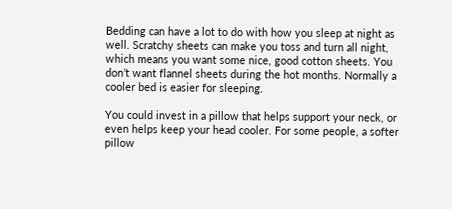Bedding can have a lot to do with how you sleep at night as well. Scratchy sheets can make you toss and turn all night, which means you want some nice, good cotton sheets. You don’t want flannel sheets during the hot months. Normally a cooler bed is easier for sleeping.

You could invest in a pillow that helps support your neck, or even helps keep your head cooler. For some people, a softer pillow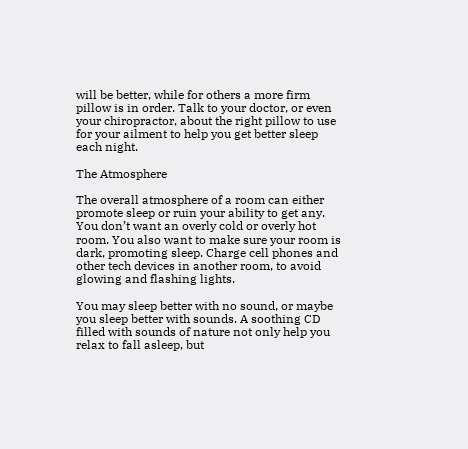will be better, while for others a more firm pillow is in order. Talk to your doctor, or even your chiropractor, about the right pillow to use for your ailment to help you get better sleep each night.

The Atmosphere

The overall atmosphere of a room can either promote sleep or ruin your ability to get any. You don’t want an overly cold or overly hot room. You also want to make sure your room is dark, promoting sleep. Charge cell phones and other tech devices in another room, to avoid glowing and flashing lights.

You may sleep better with no sound, or maybe you sleep better with sounds. A soothing CD filled with sounds of nature not only help you relax to fall asleep, but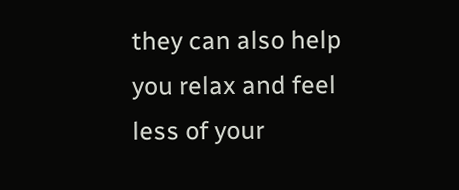they can also help you relax and feel less of your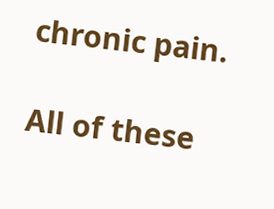chronic pain.

All of these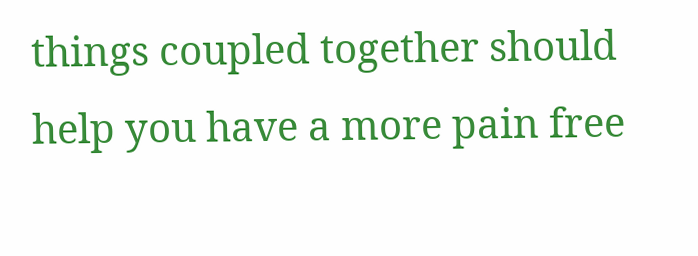things coupled together should help you have a more pain free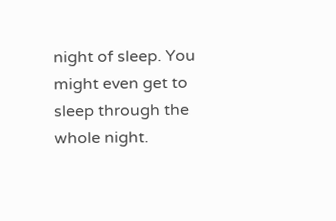night of sleep. You might even get to sleep through the whole night.